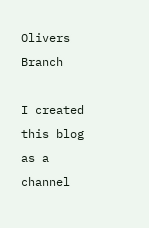Olivers Branch

I created this blog as a channel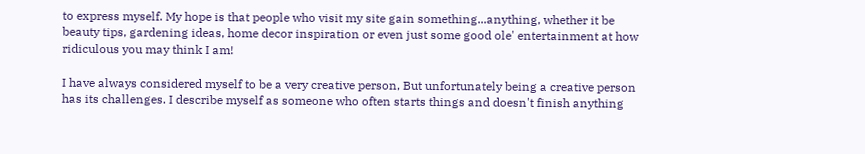to express myself. My hope is that people who visit my site gain something...anything, whether it be beauty tips, gardening ideas, home decor inspiration or even just some good ole' entertainment at how ridiculous you may think I am!

I have always considered myself to be a very creative person, But unfortunately being a creative person has its challenges. I describe myself as someone who often starts things and doesn't finish anything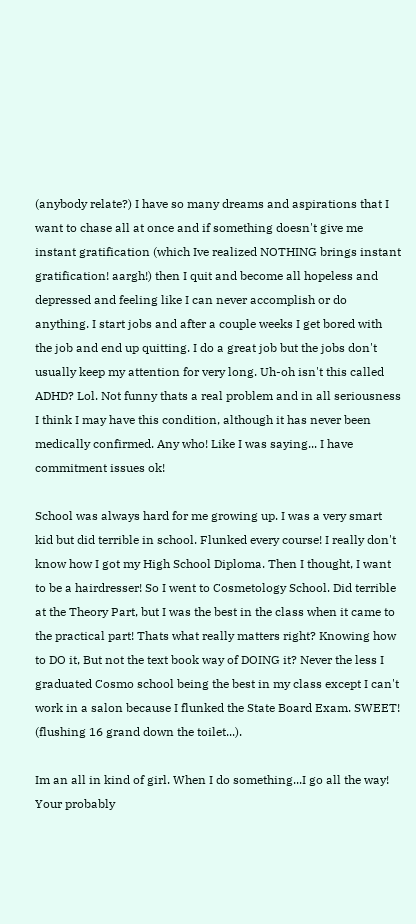(anybody relate?) I have so many dreams and aspirations that I want to chase all at once and if something doesn't give me instant gratification (which Ive realized NOTHING brings instant gratification! aargh!) then I quit and become all hopeless and depressed and feeling like I can never accomplish or do anything. I start jobs and after a couple weeks I get bored with the job and end up quitting. I do a great job but the jobs don't usually keep my attention for very long. Uh-oh isn't this called ADHD? Lol. Not funny thats a real problem and in all seriousness I think I may have this condition, although it has never been medically confirmed. Any who! Like I was saying... I have commitment issues ok!

School was always hard for me growing up. I was a very smart kid but did terrible in school. Flunked every course! I really don't know how I got my High School Diploma. Then I thought, I want to be a hairdresser! So I went to Cosmetology School. Did terrible at the Theory Part, but I was the best in the class when it came to the practical part! Thats what really matters right? Knowing how to DO it, But not the text book way of DOING it? Never the less I graduated Cosmo school being the best in my class except I can't work in a salon because I flunked the State Board Exam. SWEET! (flushing 16 grand down the toilet...).

Im an all in kind of girl. When I do something...I go all the way! Your probably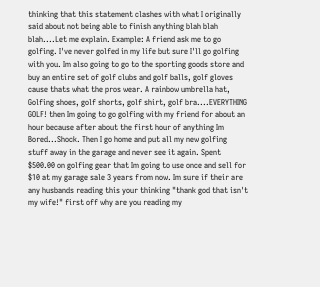thinking that this statement clashes with what I originally said about not being able to finish anything blah blah blah....Let me explain. Example: A friend ask me to go golfing. I've never golfed in my life but sure I'll go golfing with you. Im also going to go to the sporting goods store and buy an entire set of golf clubs and golf balls, golf gloves cause thats what the pros wear. A rainbow umbrella hat, Golfing shoes, golf shorts, golf shirt, golf bra....EVERYTHING GOLF! then Im going to go golfing with my friend for about an hour because after about the first hour of anything Im Bored...Shock. Then I go home and put all my new golfing stuff away in the garage and never see it again. Spent $500.00 on golfing gear that Im going to use once and sell for $10 at my garage sale 3 years from now. Im sure if their are any husbands reading this your thinking "thank god that isn't my wife!" first off why are you reading my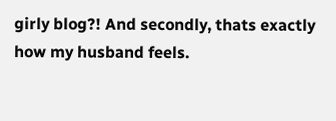girly blog?! And secondly, thats exactly how my husband feels.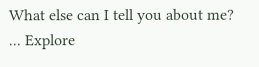What else can I tell you about me? ... Explore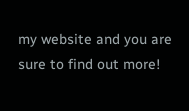my website and you are sure to find out more!